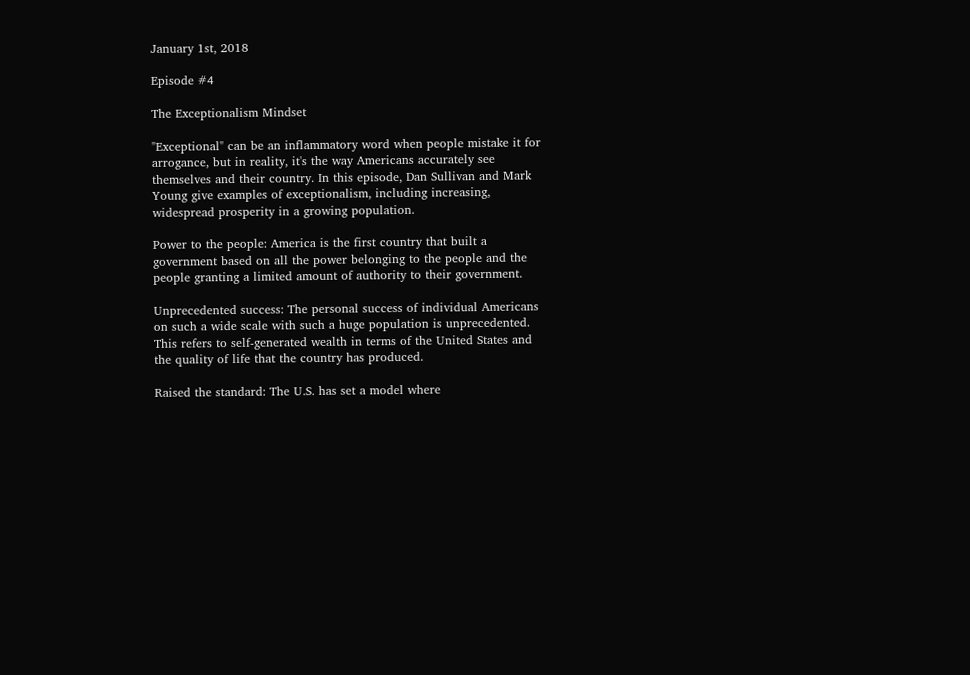January 1st, 2018

Episode #4

The Exceptionalism Mindset

"Exceptional" can be an inflammatory word when people mistake it for arrogance, but in reality, it's the way Americans accurately see themselves and their country. In this episode, Dan Sullivan and Mark Young give examples of exceptionalism, including increasing, widespread prosperity in a growing population.

Power to the people: America is the first country that built a government based on all the power belonging to the people and the people granting a limited amount of authority to their government.

Unprecedented success: The personal success of individual Americans on such a wide scale with such a huge population is unprecedented. This refers to self-generated wealth in terms of the United States and the quality of life that the country has produced.

Raised the standard: The U.S. has set a model where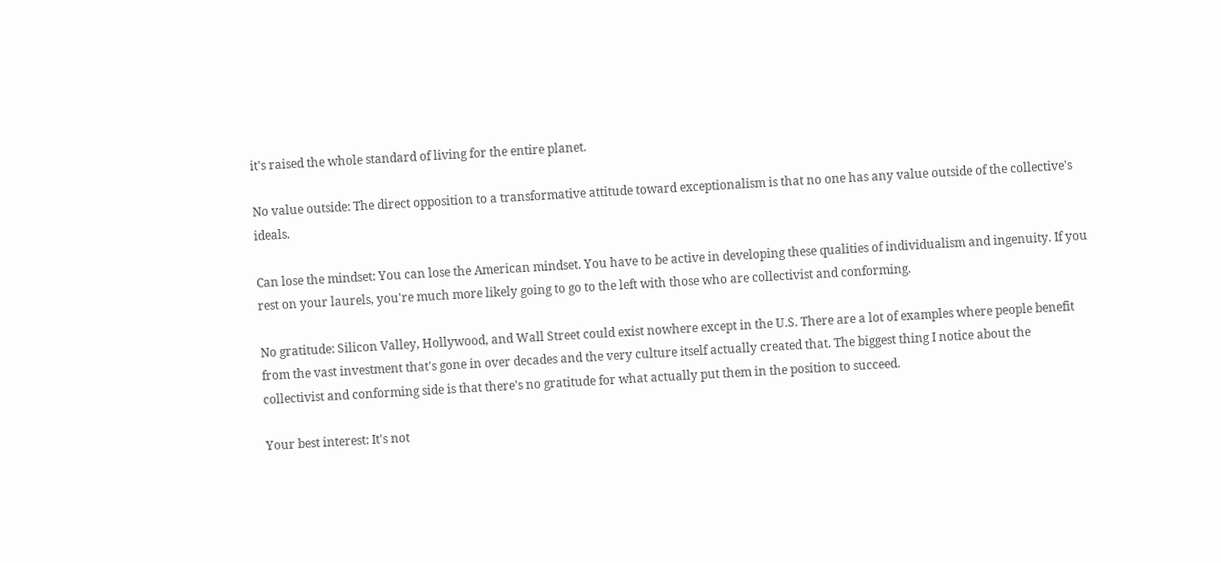it's raised the whole standard of living for the entire planet.

No value outside: The direct opposition to a transformative attitude toward exceptionalism is that no one has any value outside of the collective's ideals.

Can lose the mindset: You can lose the American mindset. You have to be active in developing these qualities of individualism and ingenuity. If you rest on your laurels, you're much more likely going to go to the left with those who are collectivist and conforming.

No gratitude: Silicon Valley, Hollywood, and Wall Street could exist nowhere except in the U.S. There are a lot of examples where people benefit from the vast investment that's gone in over decades and the very culture itself actually created that. The biggest thing I notice about the collectivist and conforming side is that there's no gratitude for what actually put them in the position to succeed.

Your best interest: It's not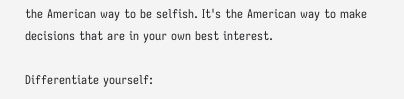the American way to be selfish. It's the American way to make decisions that are in your own best interest.

Differentiate yourself: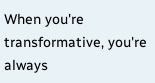When you're transformative, you're always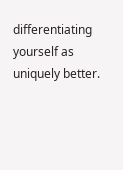differentiating yourself as uniquely better.